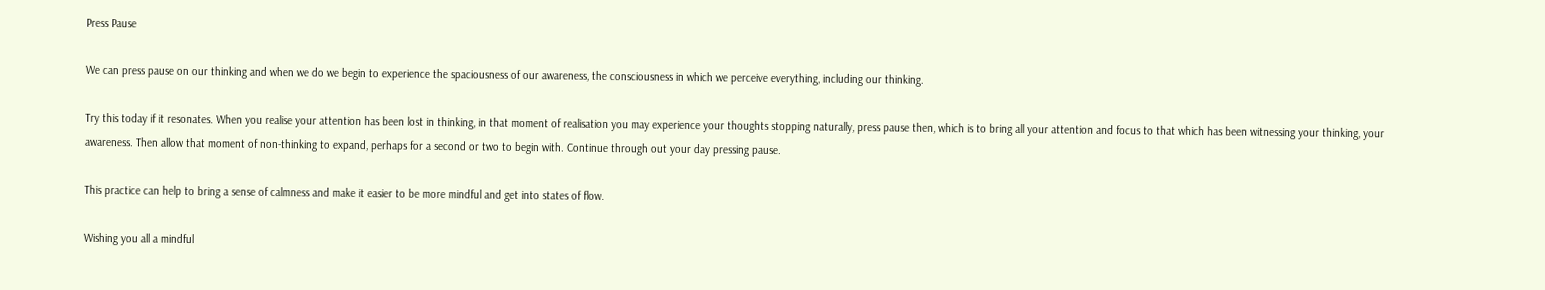Press Pause

We can press pause on our thinking and when we do we begin to experience the spaciousness of our awareness, the consciousness in which we perceive everything, including our thinking.

Try this today if it resonates. When you realise your attention has been lost in thinking, in that moment of realisation you may experience your thoughts stopping naturally, press pause then, which is to bring all your attention and focus to that which has been witnessing your thinking, your awareness. Then allow that moment of non-thinking to expand, perhaps for a second or two to begin with. Continue through out your day pressing pause.

This practice can help to bring a sense of calmness and make it easier to be more mindful and get into states of flow.

Wishing you all a mindful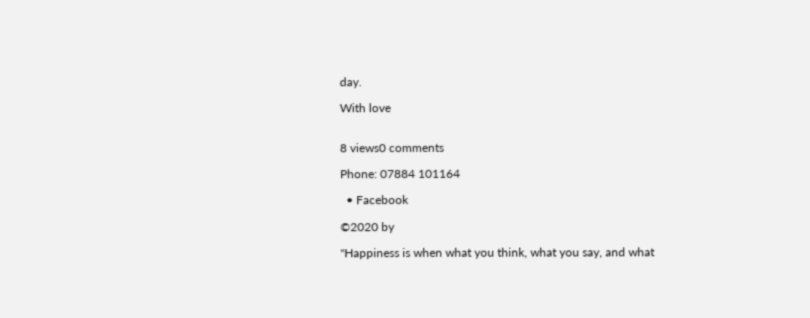day.

With love


8 views0 comments

Phone: 07884 101164

  • Facebook

©2020 by

"Happiness is when what you think, what you say, and what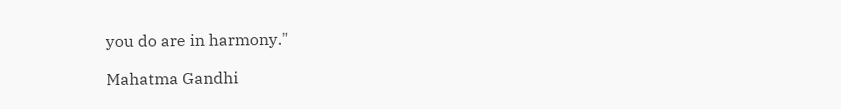you do are in harmony."

Mahatma Gandhi